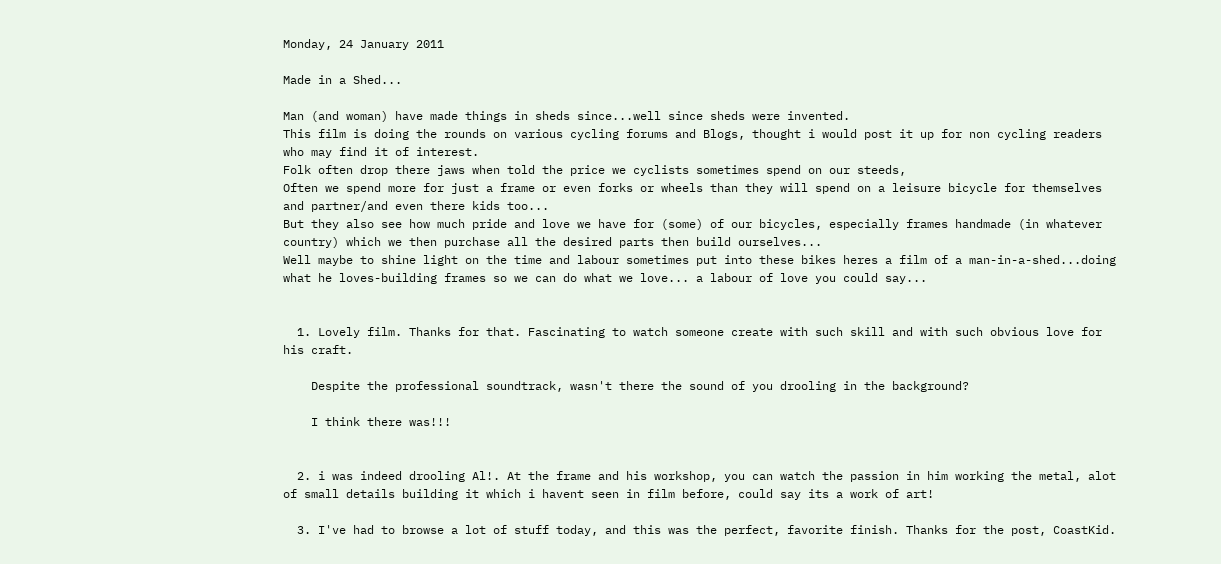Monday, 24 January 2011

Made in a Shed...

Man (and woman) have made things in sheds since...well since sheds were invented.
This film is doing the rounds on various cycling forums and Blogs, thought i would post it up for non cycling readers who may find it of interest.
Folk often drop there jaws when told the price we cyclists sometimes spend on our steeds,
Often we spend more for just a frame or even forks or wheels than they will spend on a leisure bicycle for themselves and partner/and even there kids too...
But they also see how much pride and love we have for (some) of our bicycles, especially frames handmade (in whatever country) which we then purchase all the desired parts then build ourselves...
Well maybe to shine light on the time and labour sometimes put into these bikes heres a film of a man-in-a-shed...doing what he loves-building frames so we can do what we love... a labour of love you could say...


  1. Lovely film. Thanks for that. Fascinating to watch someone create with such skill and with such obvious love for his craft.

    Despite the professional soundtrack, wasn't there the sound of you drooling in the background?

    I think there was!!!


  2. i was indeed drooling Al!. At the frame and his workshop, you can watch the passion in him working the metal, alot of small details building it which i havent seen in film before, could say its a work of art!

  3. I've had to browse a lot of stuff today, and this was the perfect, favorite finish. Thanks for the post, CoastKid.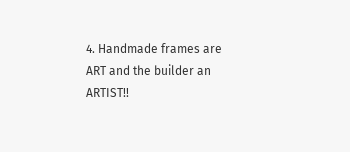4. Handmade frames are ART and the builder an ARTIST!!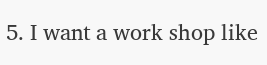5. I want a work shop like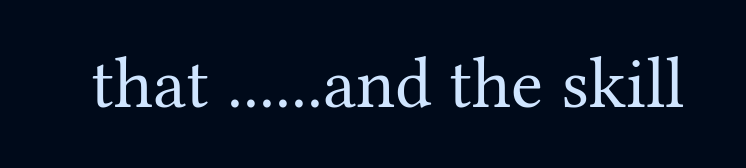that ......and the skill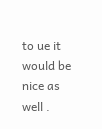to ue it would be nice as well .